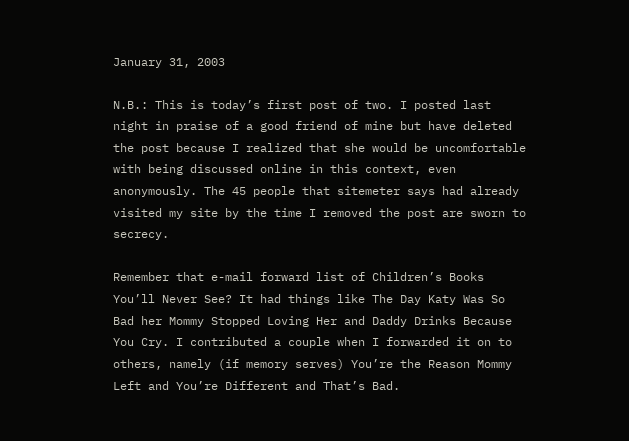January 31, 2003

N.B.: This is today’s first post of two. I posted last night in praise of a good friend of mine but have deleted the post because I realized that she would be uncomfortable with being discussed online in this context, even anonymously. The 45 people that sitemeter says had already visited my site by the time I removed the post are sworn to secrecy.

Remember that e-mail forward list of Children’s Books You’ll Never See? It had things like The Day Katy Was So Bad her Mommy Stopped Loving Her and Daddy Drinks Because You Cry. I contributed a couple when I forwarded it on to others, namely (if memory serves) You’re the Reason Mommy Left and You’re Different and That’s Bad.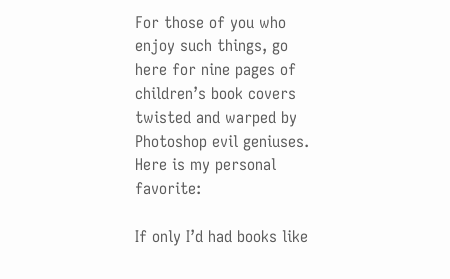For those of you who enjoy such things, go here for nine pages of children’s book covers twisted and warped by Photoshop evil geniuses. Here is my personal favorite:

If only I’d had books like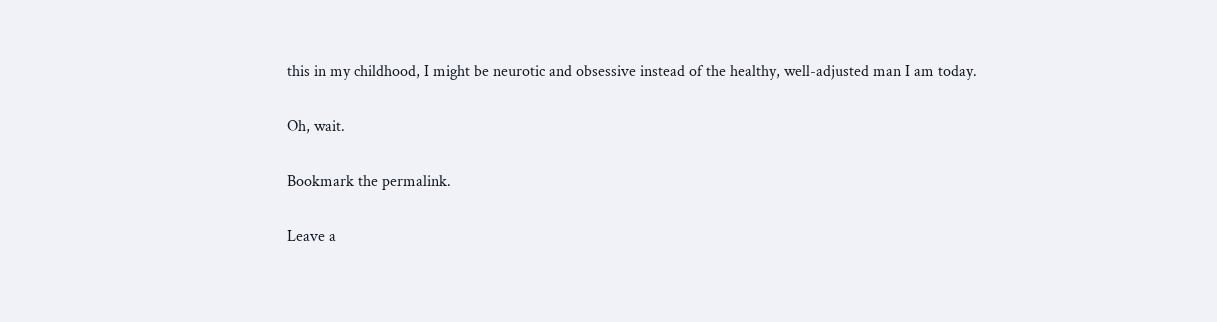this in my childhood, I might be neurotic and obsessive instead of the healthy, well-adjusted man I am today.

Oh, wait.

Bookmark the permalink.

Leave a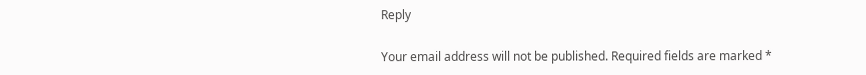Reply

Your email address will not be published. Required fields are marked *